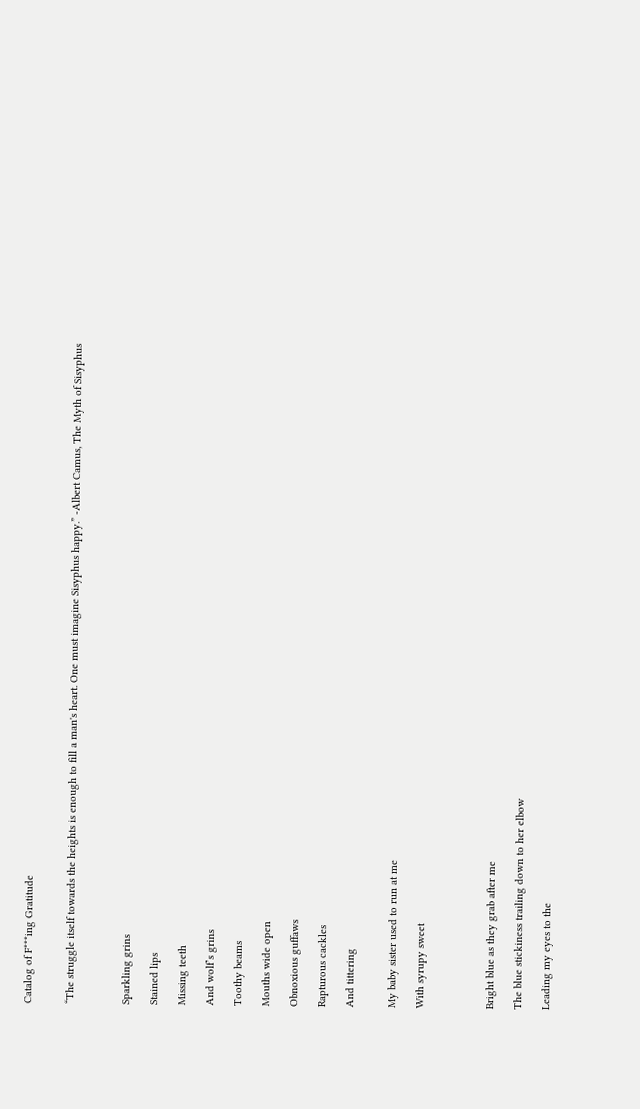Catalog of F***ing Gratitude


“The struggle itself towards the heights is enough to fill a man's heart. One must imagine Sisyphus happy.” -Albert Camus, The Myth of Sisyphus



Sparkling grins

Stained lips

Missing teeth

And wolf’s grins

Toothy beams

Mouths wide open

Obnoxious guffaws

Rapturous cackles

And tittering


My baby sister used to run at me

With syrupy sweet




Bright blue as they grab after me

The blue stickiness trailing down to her elbow

Leading my eyes to the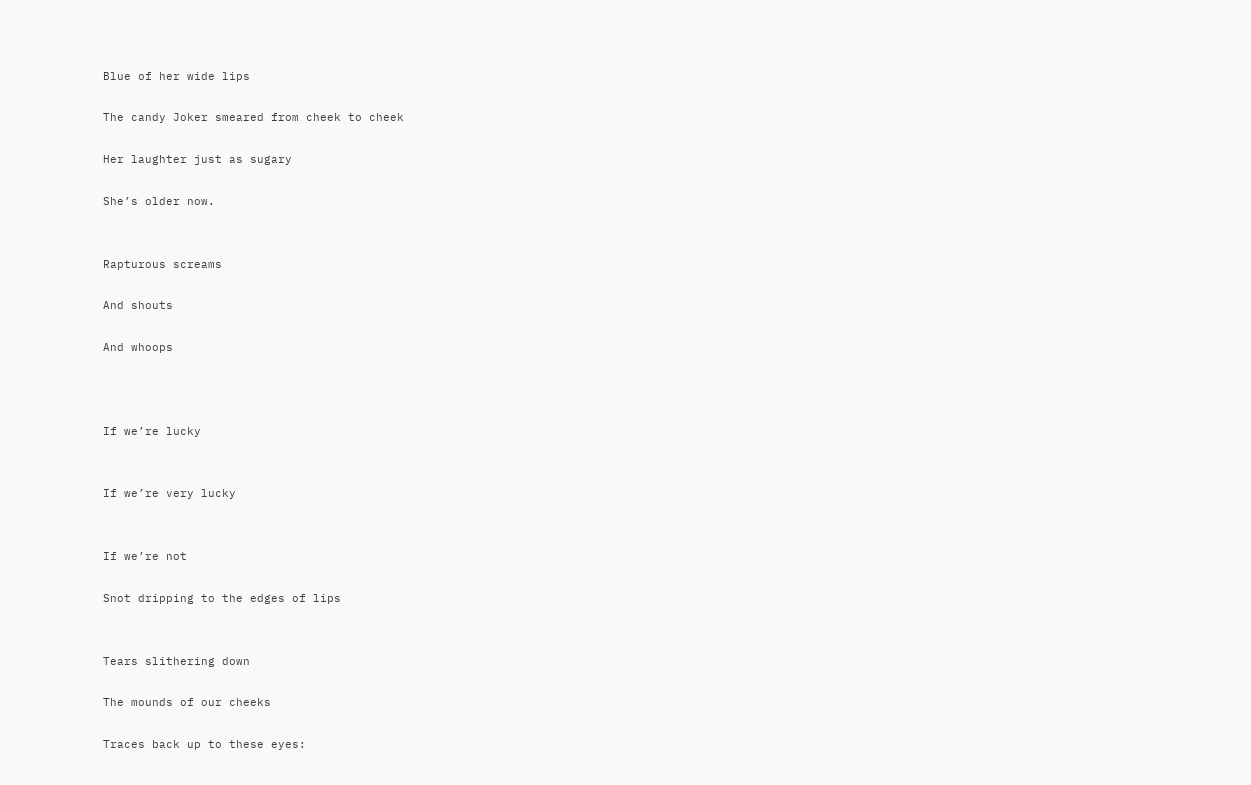Blue of her wide lips

The candy Joker smeared from cheek to cheek

Her laughter just as sugary

She’s older now.


Rapturous screams

And shouts

And whoops



If we’re lucky


If we’re very lucky


If we’re not

Snot dripping to the edges of lips


Tears slithering down

The mounds of our cheeks

Traces back up to these eyes: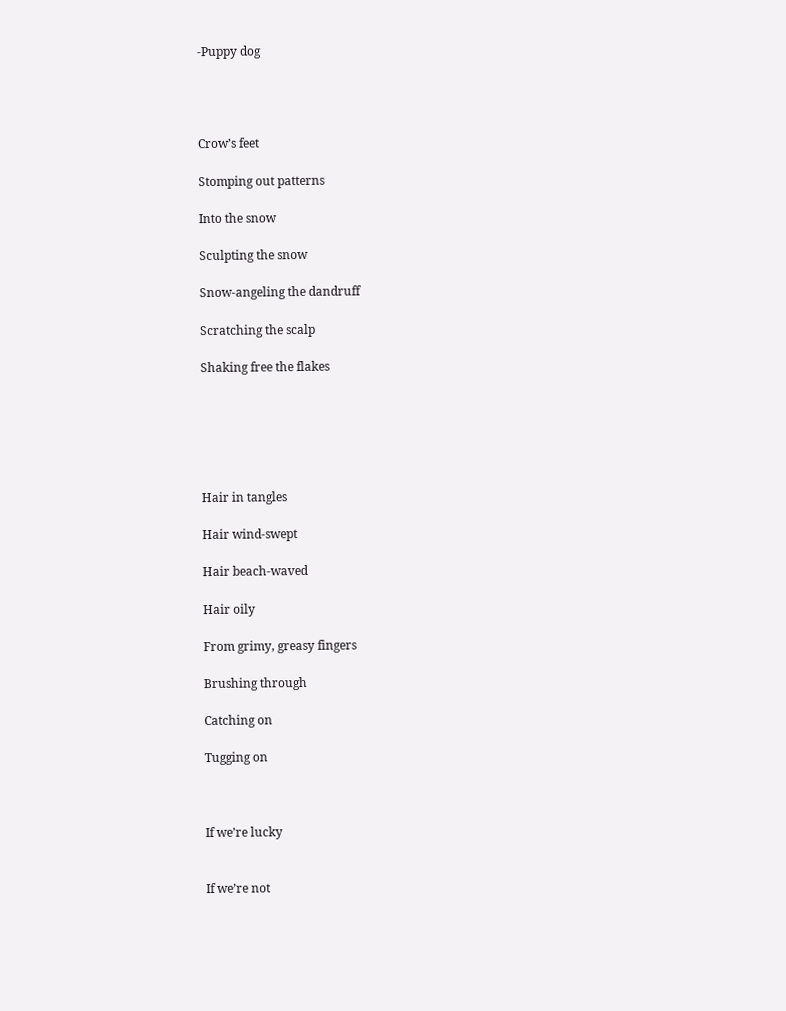-Puppy dog




Crow’s feet

Stomping out patterns

Into the snow

Sculpting the snow

Snow-angeling the dandruff

Scratching the scalp

Shaking free the flakes






Hair in tangles

Hair wind-swept

Hair beach-waved

Hair oily

From grimy, greasy fingers

Brushing through

Catching on

Tugging on



If we’re lucky


If we’re not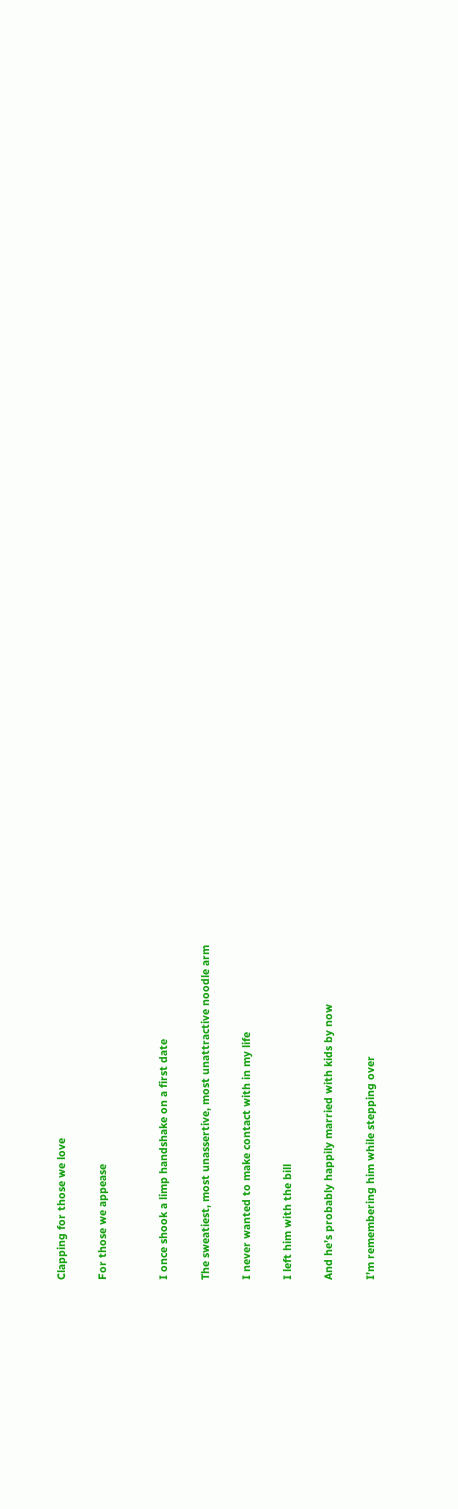Clapping for those we love

For those we appease


I once shook a limp handshake on a first date

The sweatiest, most unassertive, most unattractive noodle arm

I never wanted to make contact with in my life

I left him with the bill

And he’s probably happily married with kids by now

I’m remembering him while stepping over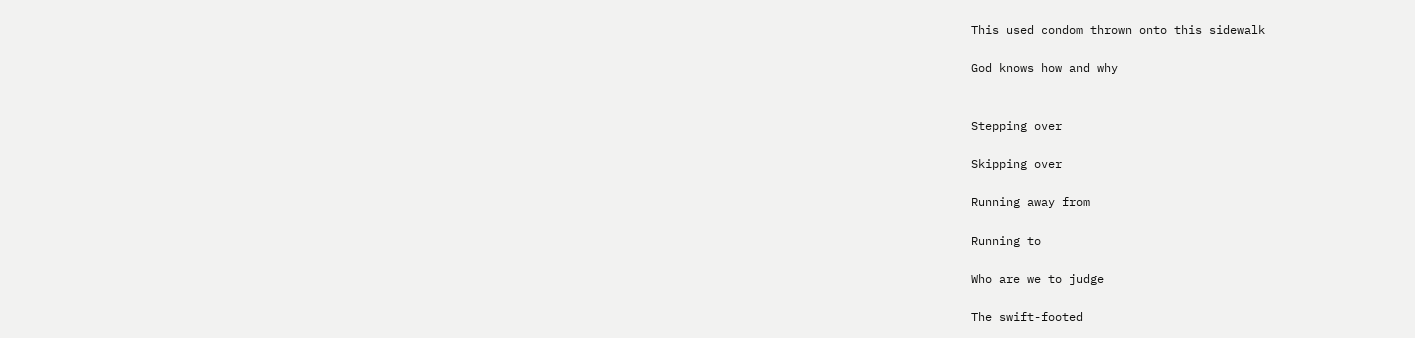This used condom thrown onto this sidewalk

God knows how and why


Stepping over

Skipping over

Running away from

Running to

Who are we to judge

The swift-footed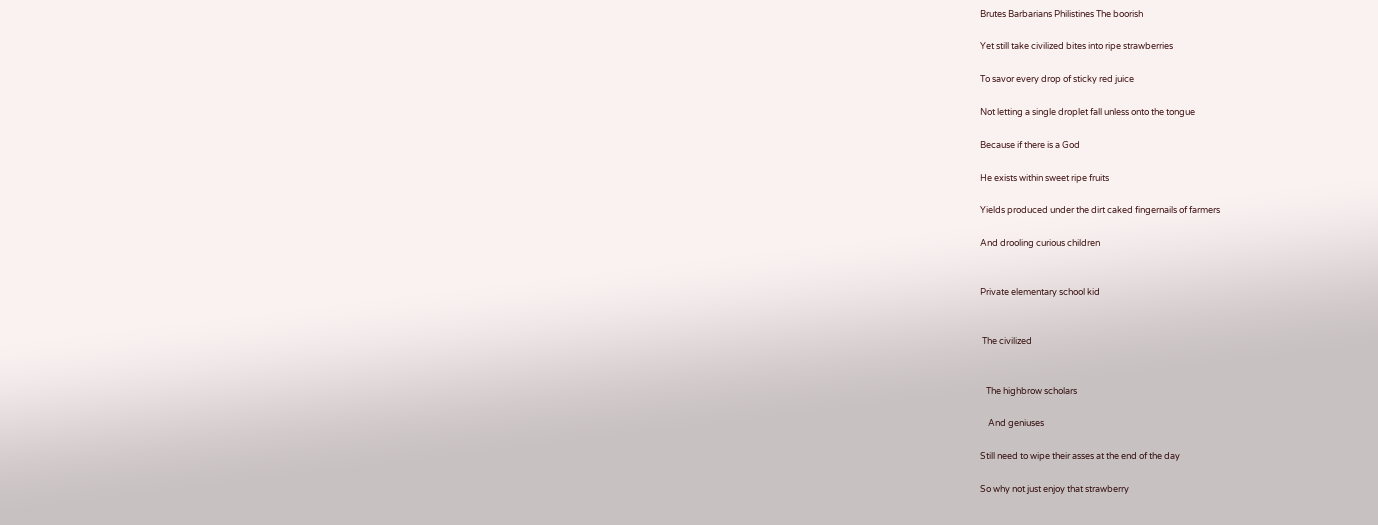Brutes Barbarians Philistines The boorish

Yet still take civilized bites into ripe strawberries

To savor every drop of sticky red juice

Not letting a single droplet fall unless onto the tongue

Because if there is a God

He exists within sweet ripe fruits

Yields produced under the dirt caked fingernails of farmers

And drooling curious children


Private elementary school kid


 The civilized


   The highbrow scholars

    And geniuses

Still need to wipe their asses at the end of the day

So why not just enjoy that strawberry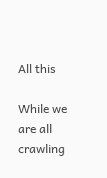All this

While we are all crawling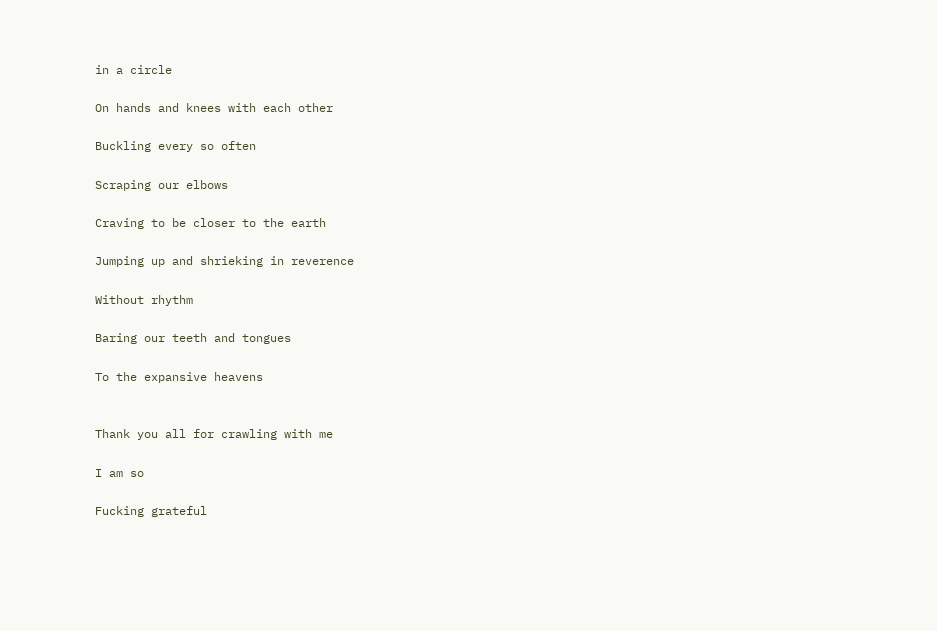in a circle

On hands and knees with each other

Buckling every so often

Scraping our elbows

Craving to be closer to the earth

Jumping up and shrieking in reverence

Without rhythm

Baring our teeth and tongues

To the expansive heavens


Thank you all for crawling with me

I am so

Fucking grateful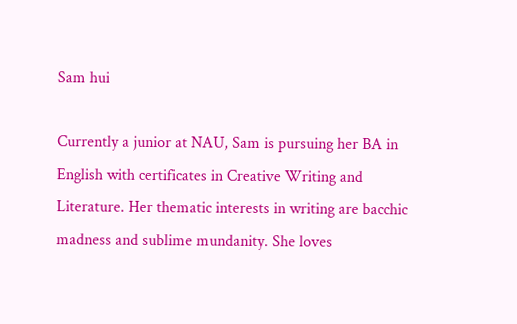Sam hui

Currently a junior at NAU, Sam is pursuing her BA in English with certificates in Creative Writing and Literature. Her thematic interests in writing are bacchic madness and sublime mundanity. She loves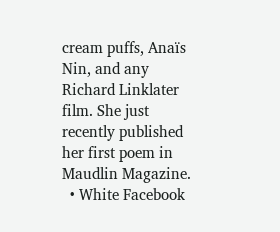cream puffs, Anaïs Nin, and any Richard Linklater film. She just recently published her first poem in Maudlin Magazine.
  • White Facebook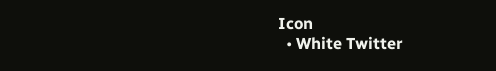Icon
  • White Twitter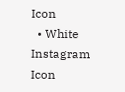Icon
  • White Instagram Icon